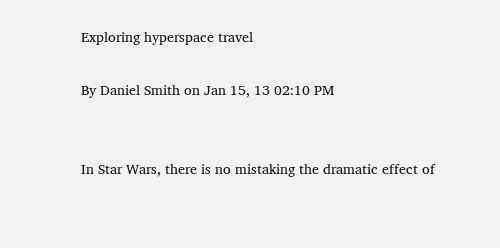Exploring hyperspace travel

By Daniel Smith on Jan 15, 13 02:10 PM


In Star Wars, there is no mistaking the dramatic effect of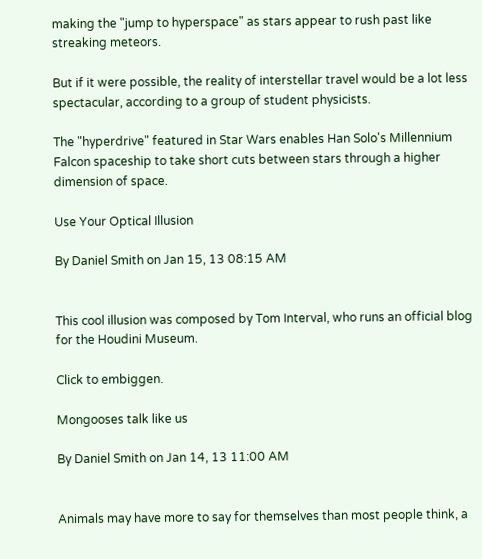making the "jump to hyperspace" as stars appear to rush past like streaking meteors.

But if it were possible, the reality of interstellar travel would be a lot less spectacular, according to a group of student physicists.

The "hyperdrive" featured in Star Wars enables Han Solo's Millennium Falcon spaceship to take short cuts between stars through a higher dimension of space.

Use Your Optical Illusion

By Daniel Smith on Jan 15, 13 08:15 AM


This cool illusion was composed by Tom Interval, who runs an official blog for the Houdini Museum.

Click to embiggen.

Mongooses talk like us

By Daniel Smith on Jan 14, 13 11:00 AM


Animals may have more to say for themselves than most people think, a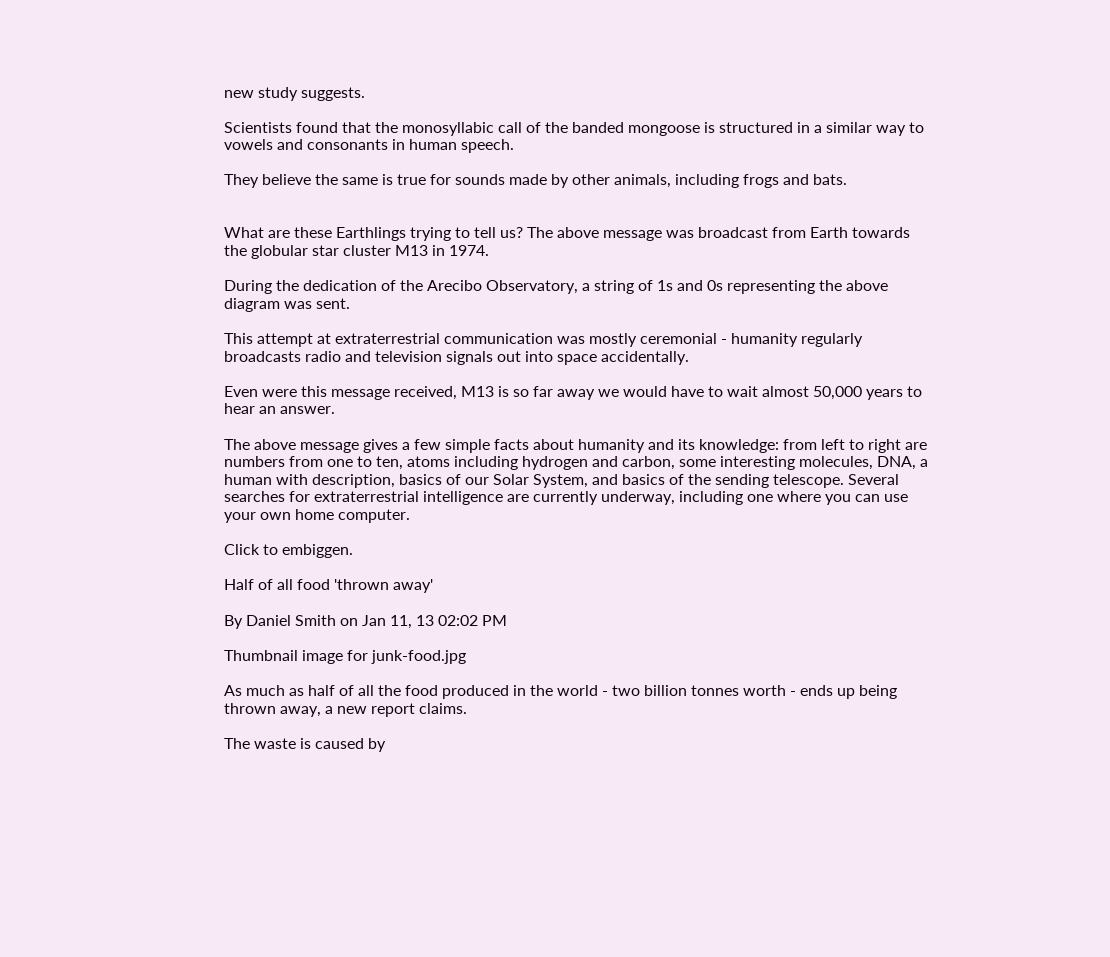new study suggests.

Scientists found that the monosyllabic call of the banded mongoose is structured in a similar way to vowels and consonants in human speech.

They believe the same is true for sounds made by other animals, including frogs and bats.


What are these Earthlings trying to tell us? The above message was broadcast from Earth towards the globular star cluster M13 in 1974.

During the dedication of the Arecibo Observatory, a string of 1s and 0s representing the above diagram was sent.

This attempt at extraterrestrial communication was mostly ceremonial - humanity regularly broadcasts radio and television signals out into space accidentally.

Even were this message received, M13 is so far away we would have to wait almost 50,000 years to hear an answer.

The above message gives a few simple facts about humanity and its knowledge: from left to right are numbers from one to ten, atoms including hydrogen and carbon, some interesting molecules, DNA, a human with description, basics of our Solar System, and basics of the sending telescope. Several searches for extraterrestrial intelligence are currently underway, including one where you can use your own home computer.

Click to embiggen.

Half of all food 'thrown away'

By Daniel Smith on Jan 11, 13 02:02 PM

Thumbnail image for junk-food.jpg

As much as half of all the food produced in the world - two billion tonnes worth - ends up being thrown away, a new report claims.

The waste is caused by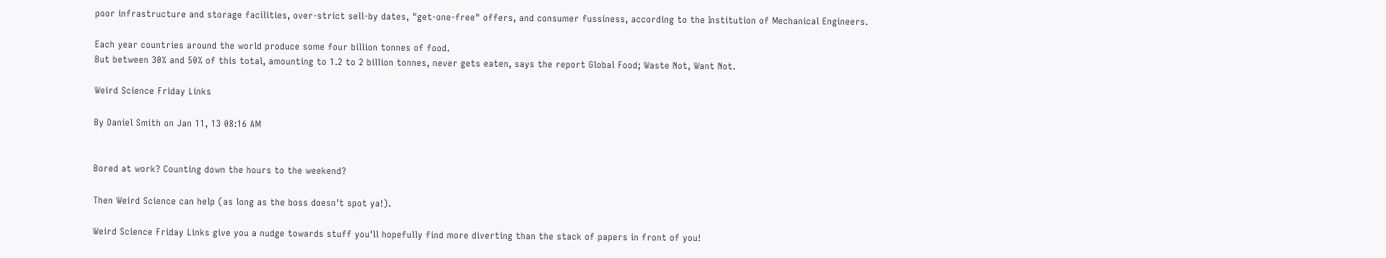poor infrastructure and storage facilities, over-strict sell-by dates, "get-one-free" offers, and consumer fussiness, according to the Institution of Mechanical Engineers.

Each year countries around the world produce some four billion tonnes of food.
But between 30% and 50% of this total, amounting to 1.2 to 2 billion tonnes, never gets eaten, says the report Global Food; Waste Not, Want Not.

Weird Science Friday Links

By Daniel Smith on Jan 11, 13 08:16 AM


Bored at work? Counting down the hours to the weekend?

Then Weird Science can help (as long as the boss doesn't spot ya!).

Weird Science Friday Links give you a nudge towards stuff you'll hopefully find more diverting than the stack of papers in front of you!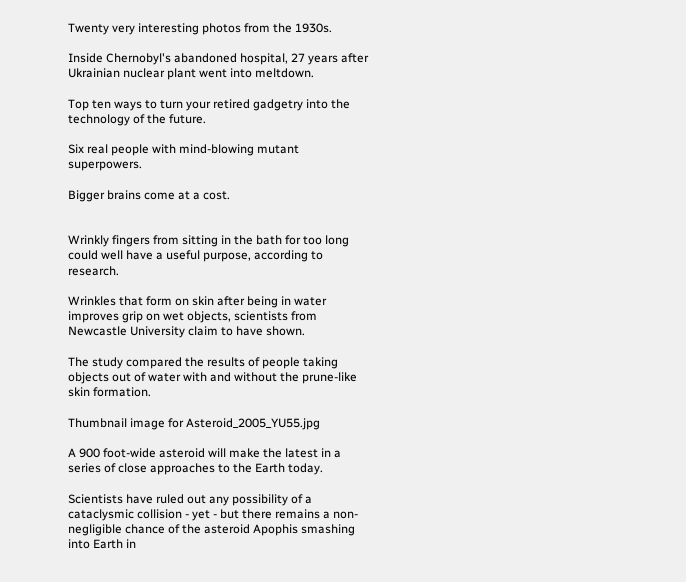Twenty very interesting photos from the 1930s.

Inside Chernobyl's abandoned hospital, 27 years after Ukrainian nuclear plant went into meltdown.

Top ten ways to turn your retired gadgetry into the technology of the future.

Six real people with mind-blowing mutant superpowers.

Bigger brains come at a cost.


Wrinkly fingers from sitting in the bath for too long could well have a useful purpose, according to research.

Wrinkles that form on skin after being in water improves grip on wet objects, scientists from Newcastle University claim to have shown.

The study compared the results of people taking objects out of water with and without the prune-like skin formation.

Thumbnail image for Asteroid_2005_YU55.jpg

A 900 foot-wide asteroid will make the latest in a series of close approaches to the Earth today.

Scientists have ruled out any possibility of a cataclysmic collision - yet - but there remains a non-negligible chance of the asteroid Apophis smashing into Earth in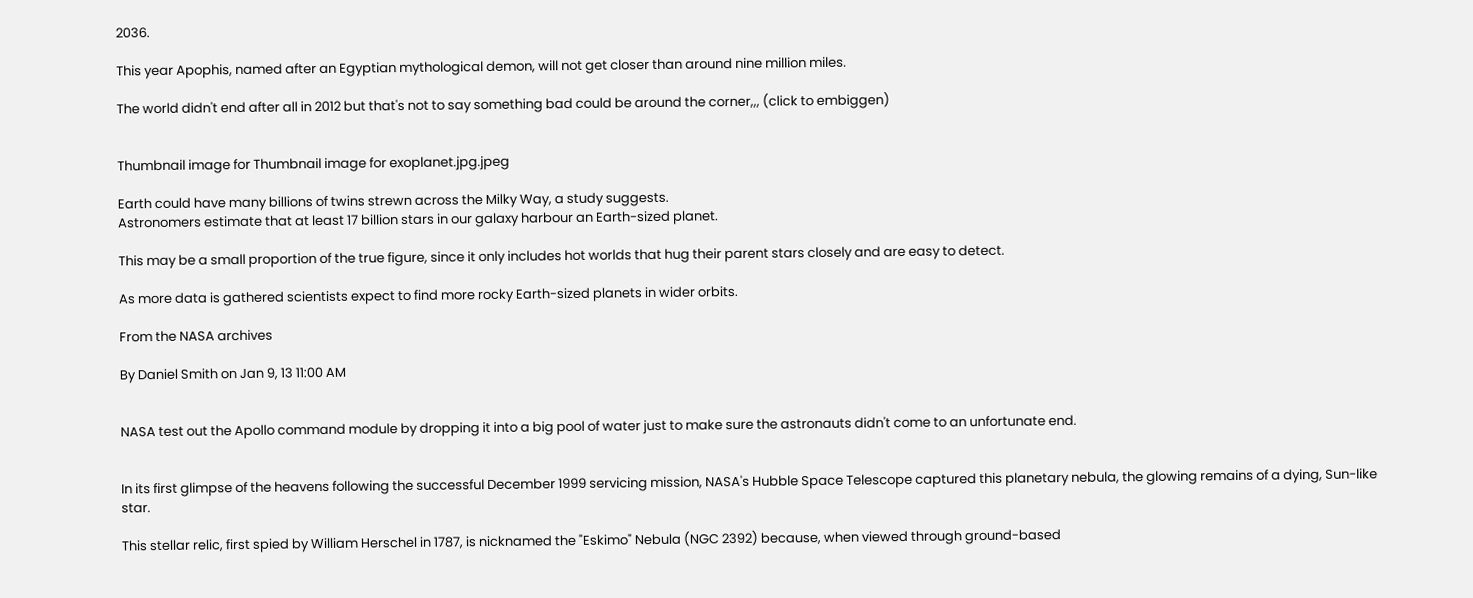2036.

This year Apophis, named after an Egyptian mythological demon, will not get closer than around nine million miles.

The world didn't end after all in 2012 but that's not to say something bad could be around the corner,,, (click to embiggen)


Thumbnail image for Thumbnail image for exoplanet.jpg.jpeg

Earth could have many billions of twins strewn across the Milky Way, a study suggests.
Astronomers estimate that at least 17 billion stars in our galaxy harbour an Earth-sized planet.

This may be a small proportion of the true figure, since it only includes hot worlds that hug their parent stars closely and are easy to detect.

As more data is gathered scientists expect to find more rocky Earth-sized planets in wider orbits.

From the NASA archives

By Daniel Smith on Jan 9, 13 11:00 AM


NASA test out the Apollo command module by dropping it into a big pool of water just to make sure the astronauts didn't come to an unfortunate end.


In its first glimpse of the heavens following the successful December 1999 servicing mission, NASA's Hubble Space Telescope captured this planetary nebula, the glowing remains of a dying, Sun-like star.

This stellar relic, first spied by William Herschel in 1787, is nicknamed the "Eskimo" Nebula (NGC 2392) because, when viewed through ground-based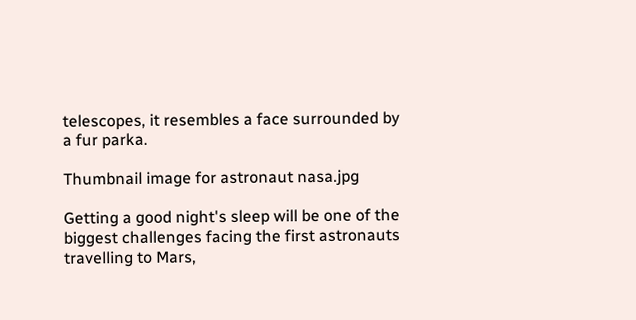telescopes, it resembles a face surrounded by a fur parka.

Thumbnail image for astronaut nasa.jpg

Getting a good night's sleep will be one of the biggest challenges facing the first astronauts travelling to Mars,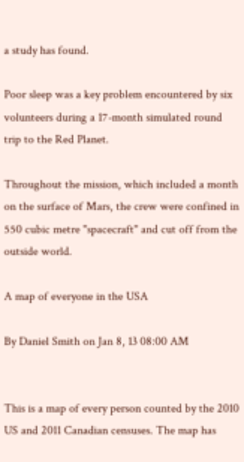a study has found.

Poor sleep was a key problem encountered by six volunteers during a 17-month simulated round trip to the Red Planet.

Throughout the mission, which included a month on the surface of Mars, the crew were confined in 550 cubic metre "spacecraft" and cut off from the outside world.

A map of everyone in the USA

By Daniel Smith on Jan 8, 13 08:00 AM


This is a map of every person counted by the 2010 US and 2011 Canadian censuses. The map has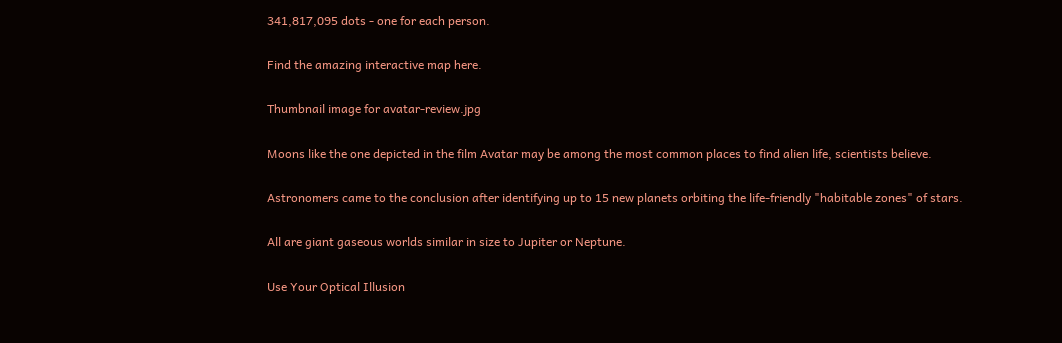341,817,095 dots - one for each person.

Find the amazing interactive map here.

Thumbnail image for avatar-review.jpg

Moons like the one depicted in the film Avatar may be among the most common places to find alien life, scientists believe.

Astronomers came to the conclusion after identifying up to 15 new planets orbiting the life-friendly "habitable zones" of stars.

All are giant gaseous worlds similar in size to Jupiter or Neptune.

Use Your Optical Illusion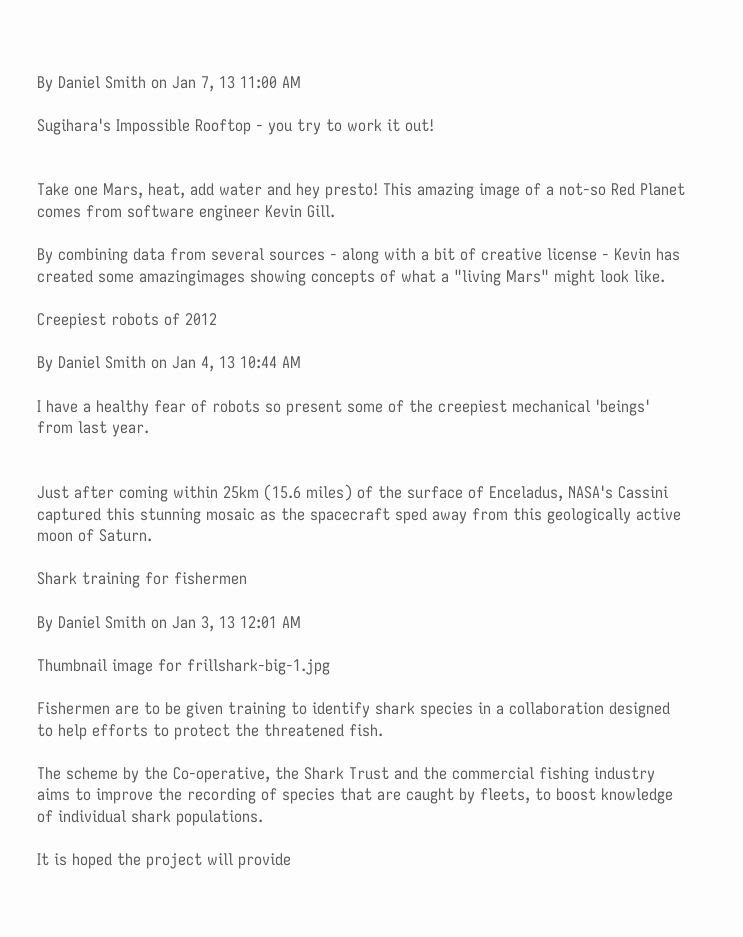By Daniel Smith on Jan 7, 13 11:00 AM

Sugihara's Impossible Rooftop - you try to work it out!


Take one Mars, heat, add water and hey presto! This amazing image of a not-so Red Planet comes from software engineer Kevin Gill.

By combining data from several sources - along with a bit of creative license - Kevin has created some amazingimages showing concepts of what a "living Mars" might look like.

Creepiest robots of 2012

By Daniel Smith on Jan 4, 13 10:44 AM

I have a healthy fear of robots so present some of the creepiest mechanical 'beings' from last year.


Just after coming within 25km (15.6 miles) of the surface of Enceladus, NASA's Cassini captured this stunning mosaic as the spacecraft sped away from this geologically active moon of Saturn.

Shark training for fishermen

By Daniel Smith on Jan 3, 13 12:01 AM

Thumbnail image for frillshark-big-1.jpg

Fishermen are to be given training to identify shark species in a collaboration designed to help efforts to protect the threatened fish.

The scheme by the Co-operative, the Shark Trust and the commercial fishing industry aims to improve the recording of species that are caught by fleets, to boost knowledge of individual shark populations.

It is hoped the project will provide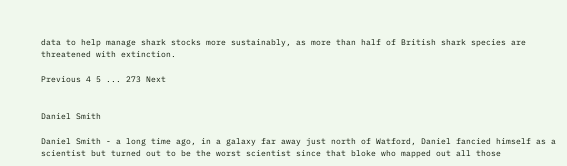data to help manage shark stocks more sustainably, as more than half of British shark species are threatened with extinction.

Previous 4 5 ... 273 Next


Daniel Smith

Daniel Smith - a long time ago, in a galaxy far away just north of Watford, Daniel fancied himself as a scientist but turned out to be the worst scientist since that bloke who mapped out all those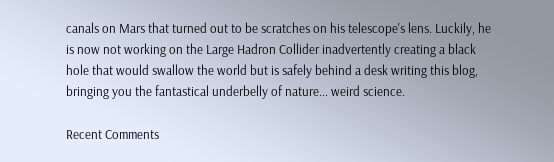canals on Mars that turned out to be scratches on his telescope's lens. Luckily, he is now not working on the Large Hadron Collider inadvertently creating a black hole that would swallow the world but is safely behind a desk writing this blog, bringing you the fantastical underbelly of nature... weird science.

Recent Comments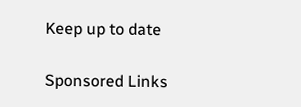Keep up to date

Sponsored Links